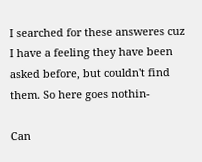I searched for these answeres cuz I have a feeling they have been asked before, but couldn't find them. So here goes nothin-

Can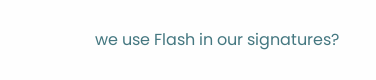we use Flash in our signatures?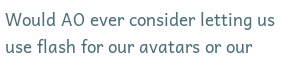Would AO ever consider letting us use flash for our avatars or our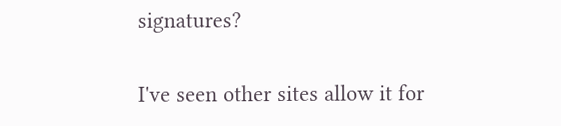signatures?

I've seen other sites allow it for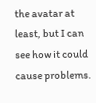the avatar at least, but I can see how it could cause problems.